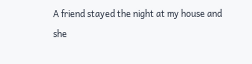A friend stayed the night at my house and she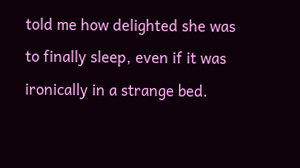told me how delighted she was to finally sleep, even if it was ironically in a strange bed.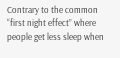Contrary to the common “first night effect” where people get less sleep when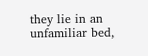they lie in an unfamiliar bed,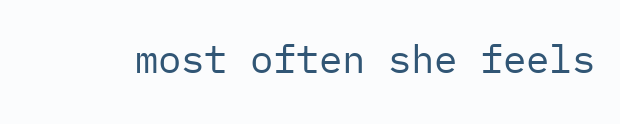most often she feels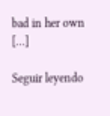bad in her own […]

Seguir leyendo